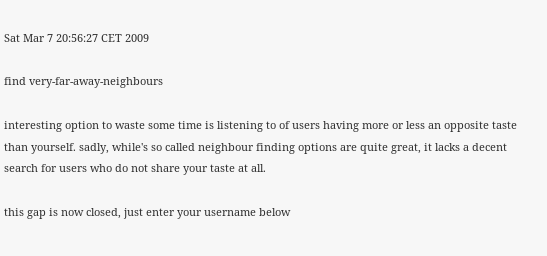Sat Mar 7 20:56:27 CET 2009

find very-far-away-neighbours

interesting option to waste some time is listening to of users having more or less an opposite taste than yourself. sadly, while's so called neighbour finding options are quite great, it lacks a decent search for users who do not share your taste at all.

this gap is now closed, just enter your username below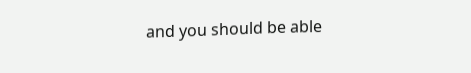and you should be able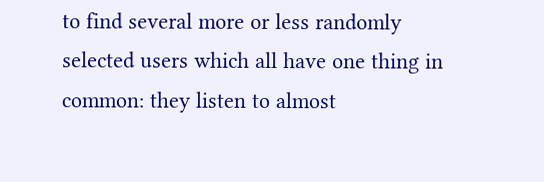to find several more or less randomly selected users which all have one thing in common: they listen to almost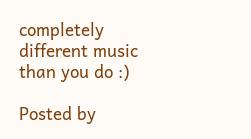completely different music than you do :)

Posted by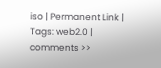iso | Permanent Link | Tags: web2.0 | comments >>